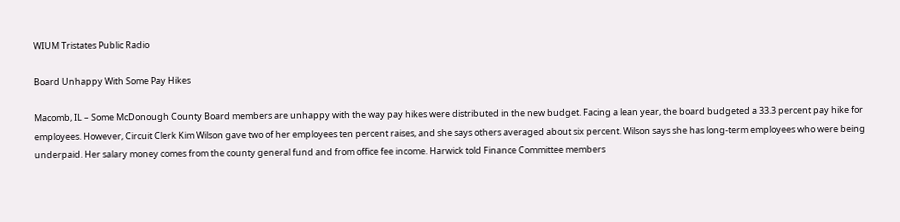WIUM Tristates Public Radio

Board Unhappy With Some Pay Hikes

Macomb, IL – Some McDonough County Board members are unhappy with the way pay hikes were distributed in the new budget. Facing a lean year, the board budgeted a 33.3 percent pay hike for employees. However, Circuit Clerk Kim Wilson gave two of her employees ten percent raises, and she says others averaged about six percent. Wilson says she has long-term employees who were being underpaid. Her salary money comes from the county general fund and from office fee income. Harwick told Finance Committee members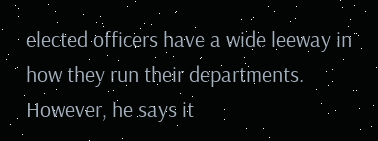elected officers have a wide leeway in how they run their departments. However, he says it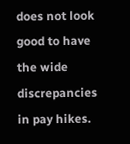does not look good to have the wide discrepancies in pay hikes.